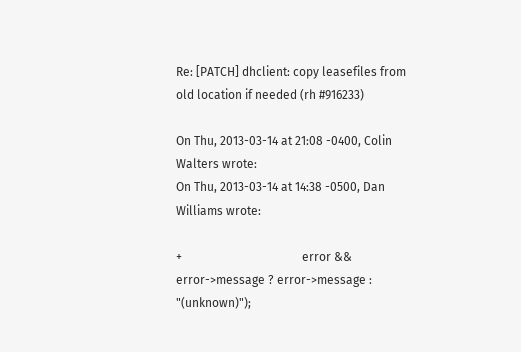Re: [PATCH] dhclient: copy leasefiles from old location if needed (rh #916233)

On Thu, 2013-03-14 at 21:08 -0400, Colin Walters wrote:
On Thu, 2013-03-14 at 14:38 -0500, Dan Williams wrote:

+                                        error && error->message ? error->message : "(unknown)");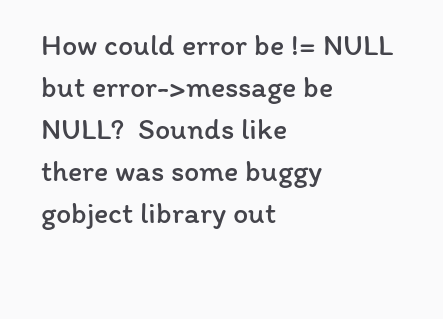How could error be != NULL but error->message be NULL?  Sounds like
there was some buggy gobject library out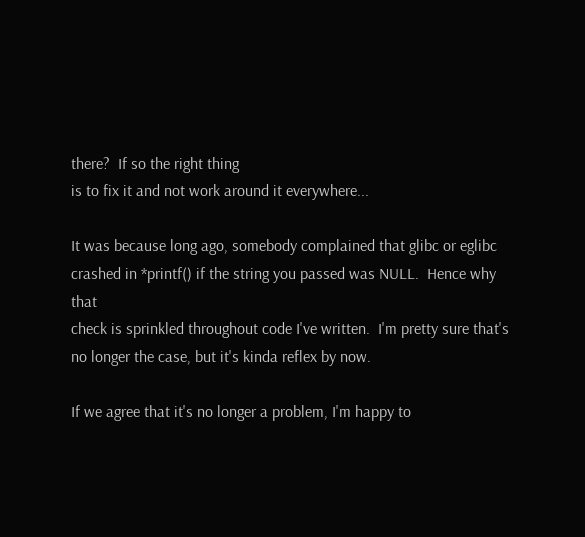there?  If so the right thing
is to fix it and not work around it everywhere...

It was because long ago, somebody complained that glibc or eglibc
crashed in *printf() if the string you passed was NULL.  Hence why that
check is sprinkled throughout code I've written.  I'm pretty sure that's
no longer the case, but it's kinda reflex by now.

If we agree that it's no longer a problem, I'm happy to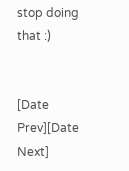stop doing
that :)


[Date Prev][Date Next]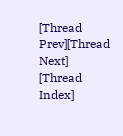[Thread Prev][Thread Next]   [Thread Index]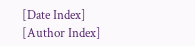[Date Index] [Author Index]